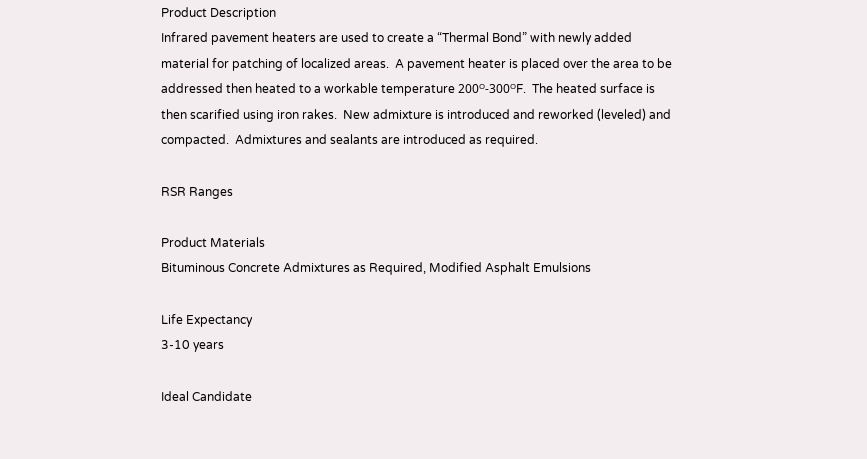Product Description
Infrared pavement heaters are used to create a “Thermal Bond” with newly added material for patching of localized areas.  A pavement heater is placed over the area to be addressed then heated to a workable temperature 200ᴼ-300ᴼF.  The heated surface is then scarified using iron rakes.  New admixture is introduced and reworked (leveled) and compacted.  Admixtures and sealants are introduced as required.

RSR Ranges

Product Materials
Bituminous Concrete Admixtures as Required, Modified Asphalt Emulsions

Life Expectancy
3-10 years

Ideal Candidate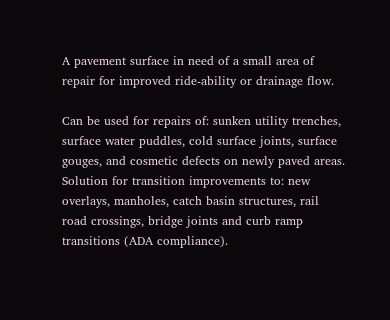A pavement surface in need of a small area of repair for improved ride-ability or drainage flow.

Can be used for repairs of: sunken utility trenches, surface water puddles, cold surface joints, surface gouges, and cosmetic defects on newly paved areas. Solution for transition improvements to: new overlays, manholes, catch basin structures, rail road crossings, bridge joints and curb ramp transitions (ADA compliance).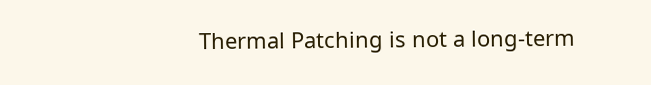Thermal Patching is not a long-term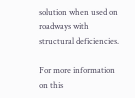solution when used on roadways with structural deficiencies.

For more information on this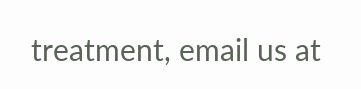treatment, email us at